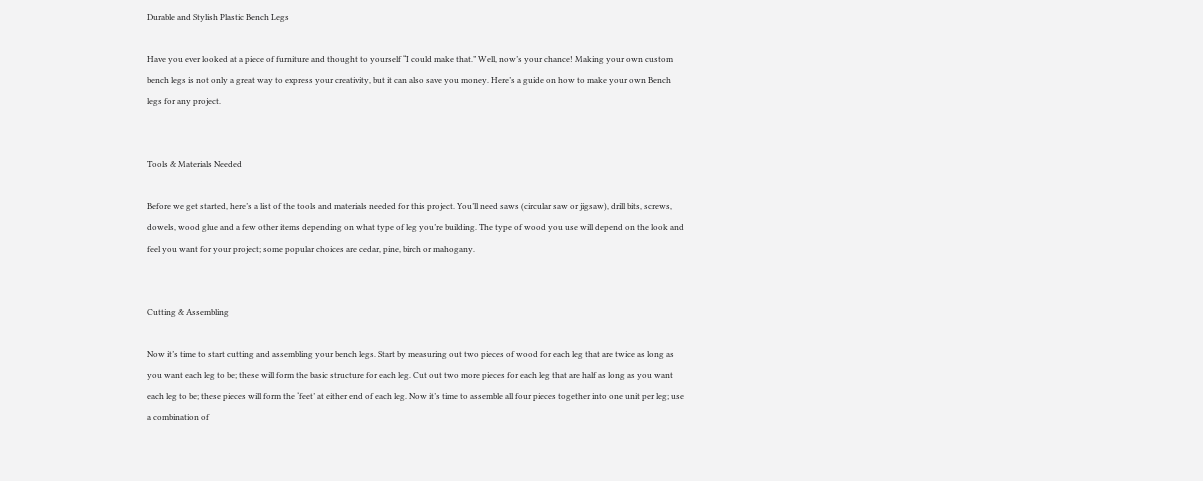Durable and Stylish Plastic Bench Legs

Have you ever looked at a piece of furniture and thought to yourself “I could make that.” Well, now’s your chance! Making your own custom bench legs is not only a great way to express your creativity, but it can also save you money. Here’s a guide on how to make your own Bench legs for any project.


Tools & Materials Needed

Before we get started, here’s a list of the tools and materials needed for this project. You’ll need saws (circular saw or jigsaw), drill bits, screws, dowels, wood glue and a few other items depending on what type of leg you’re building. The type of wood you use will depend on the look and feel you want for your project; some popular choices are cedar, pine, birch or mahogany.


Cutting & Assembling

Now it’s time to start cutting and assembling your bench legs. Start by measuring out two pieces of wood for each leg that are twice as long as you want each leg to be; these will form the basic structure for each leg. Cut out two more pieces for each leg that are half as long as you want each leg to be; these pieces will form the ‘feet’ at either end of each leg. Now it’s time to assemble all four pieces together into one unit per leg; use a combination of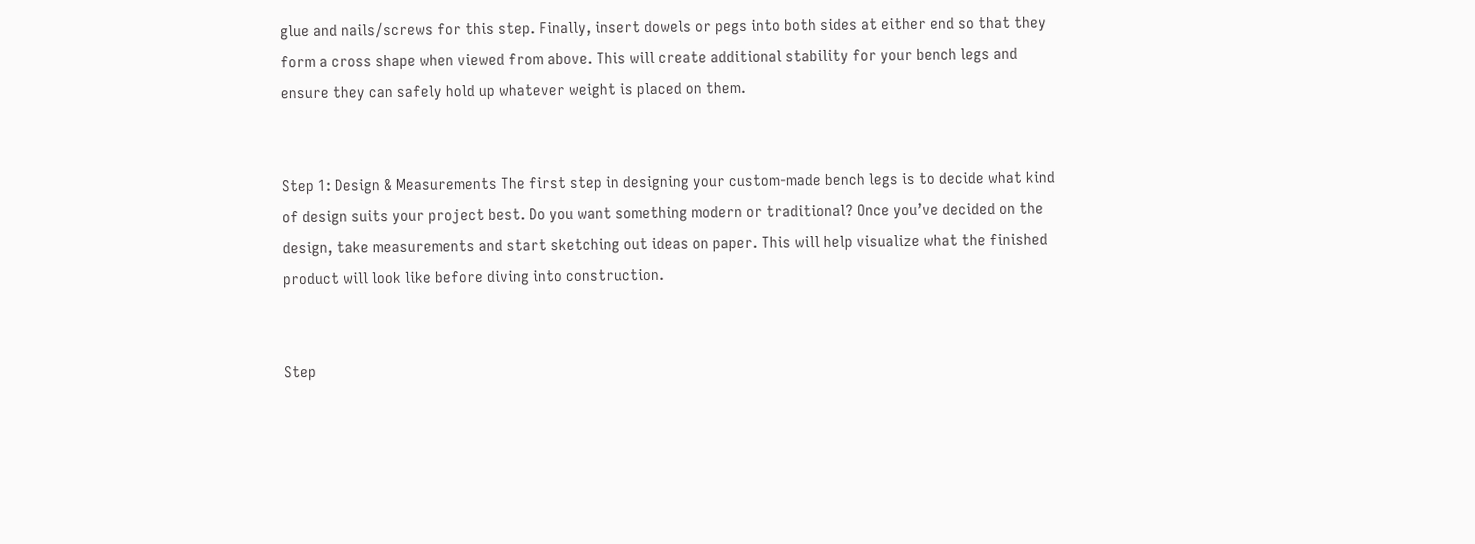glue and nails/screws for this step. Finally, insert dowels or pegs into both sides at either end so that they form a cross shape when viewed from above. This will create additional stability for your bench legs and ensure they can safely hold up whatever weight is placed on them.


Step 1: Design & Measurements The first step in designing your custom-made bench legs is to decide what kind of design suits your project best. Do you want something modern or traditional? Once you’ve decided on the design, take measurements and start sketching out ideas on paper. This will help visualize what the finished product will look like before diving into construction.


Step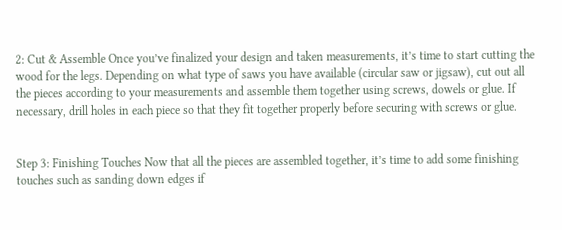2: Cut & Assemble Once you’ve finalized your design and taken measurements, it’s time to start cutting the wood for the legs. Depending on what type of saws you have available (circular saw or jigsaw), cut out all the pieces according to your measurements and assemble them together using screws, dowels or glue. If necessary, drill holes in each piece so that they fit together properly before securing with screws or glue.


Step 3: Finishing Touches Now that all the pieces are assembled together, it’s time to add some finishing touches such as sanding down edges if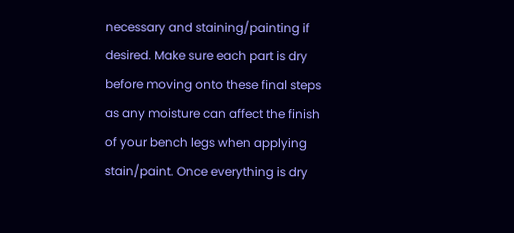necessary and staining/painting if desired. Make sure each part is dry before moving onto these final steps as any moisture can affect the finish of your bench legs when applying stain/paint. Once everything is dry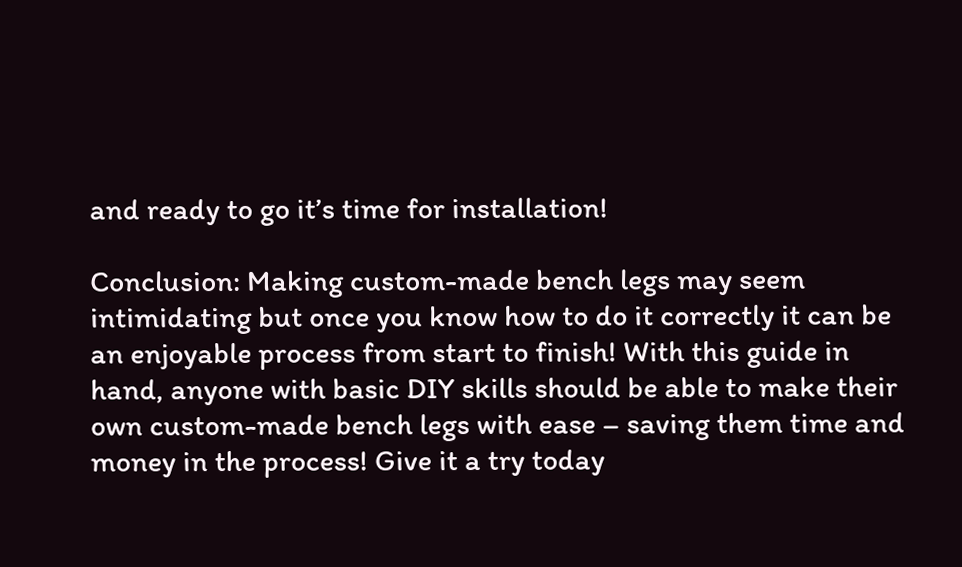and ready to go it’s time for installation!

Conclusion: Making custom-made bench legs may seem intimidating but once you know how to do it correctly it can be an enjoyable process from start to finish! With this guide in hand, anyone with basic DIY skills should be able to make their own custom-made bench legs with ease – saving them time and money in the process! Give it a try today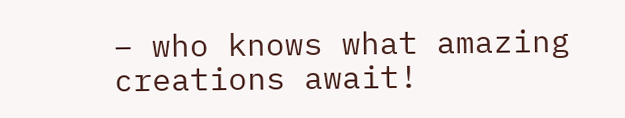– who knows what amazing creations await!